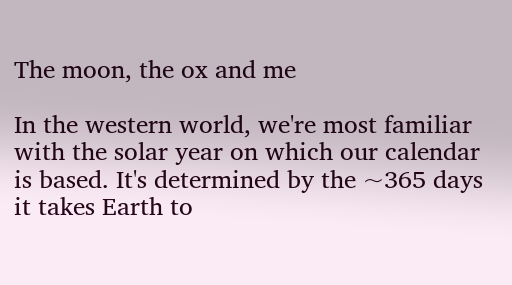The moon, the ox and me

In the western world, we're most familiar with the solar year on which our calendar is based. It's determined by the ~365 days it takes Earth to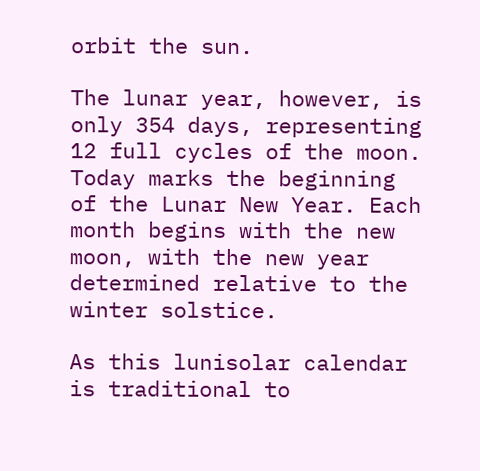orbit the sun.

The lunar year, however, is only 354 days, representing 12 full cycles of the moon. Today marks the beginning of the Lunar New Year. Each month begins with the new moon, with the new year determined relative to the winter solstice.

As this lunisolar calendar is traditional to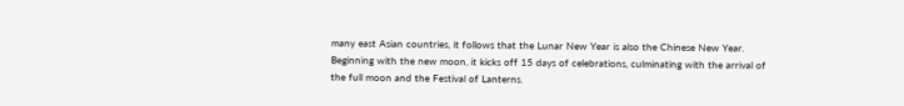many east Asian countries, it follows that the Lunar New Year is also the Chinese New Year. Beginning with the new moon, it kicks off 15 days of celebrations, culminating with the arrival of the full moon and the Festival of Lanterns.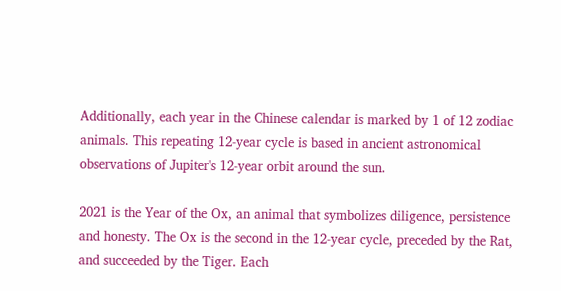Additionally, each year in the Chinese calendar is marked by 1 of 12 zodiac animals. This repeating 12-year cycle is based in ancient astronomical observations of Jupiter's 12-year orbit around the sun.

2021 is the Year of the Ox, an animal that symbolizes diligence, persistence and honesty. The Ox is the second in the 12-year cycle, preceded by the Rat, and succeeded by the Tiger. Each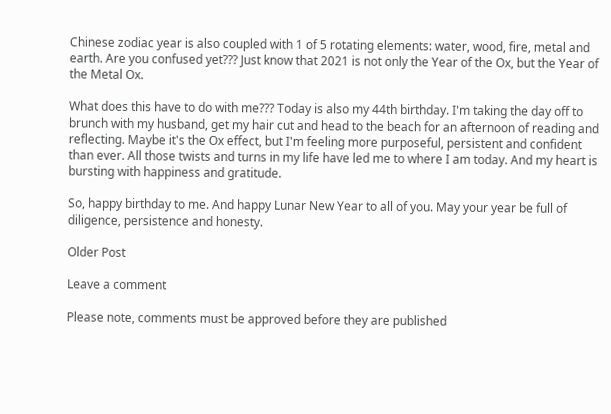Chinese zodiac year is also coupled with 1 of 5 rotating elements: water, wood, fire, metal and earth. Are you confused yet??? Just know that 2021 is not only the Year of the Ox, but the Year of the Metal Ox.

What does this have to do with me??? Today is also my 44th birthday. I'm taking the day off to brunch with my husband, get my hair cut and head to the beach for an afternoon of reading and reflecting. Maybe it's the Ox effect, but I'm feeling more purposeful, persistent and confident than ever. All those twists and turns in my life have led me to where I am today. And my heart is bursting with happiness and gratitude.

So, happy birthday to me. And happy Lunar New Year to all of you. May your year be full of diligence, persistence and honesty.

Older Post

Leave a comment

Please note, comments must be approved before they are published